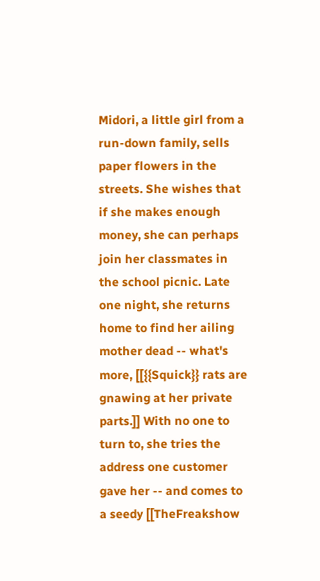Midori, a little girl from a run-down family, sells paper flowers in the streets. She wishes that if she makes enough money, she can perhaps join her classmates in the school picnic. Late one night, she returns home to find her ailing mother dead -- what's more, [[{{Squick}} rats are gnawing at her private parts.]] With no one to turn to, she tries the address one customer gave her -- and comes to a seedy [[TheFreakshow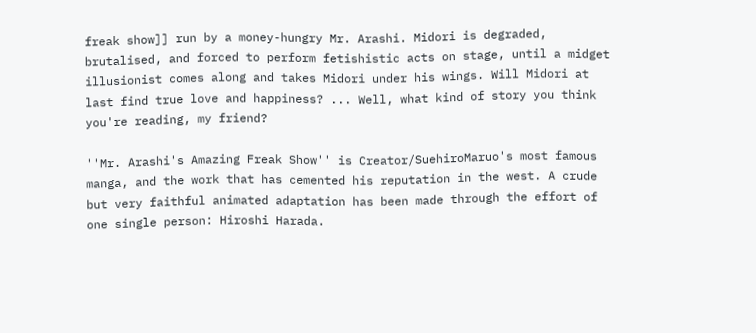freak show]] run by a money-hungry Mr. Arashi. Midori is degraded, brutalised, and forced to perform fetishistic acts on stage, until a midget illusionist comes along and takes Midori under his wings. Will Midori at last find true love and happiness? ... Well, what kind of story you think you're reading, my friend?

''Mr. Arashi's Amazing Freak Show'' is Creator/SuehiroMaruo's most famous manga, and the work that has cemented his reputation in the west. A crude but very faithful animated adaptation has been made through the effort of one single person: Hiroshi Harada.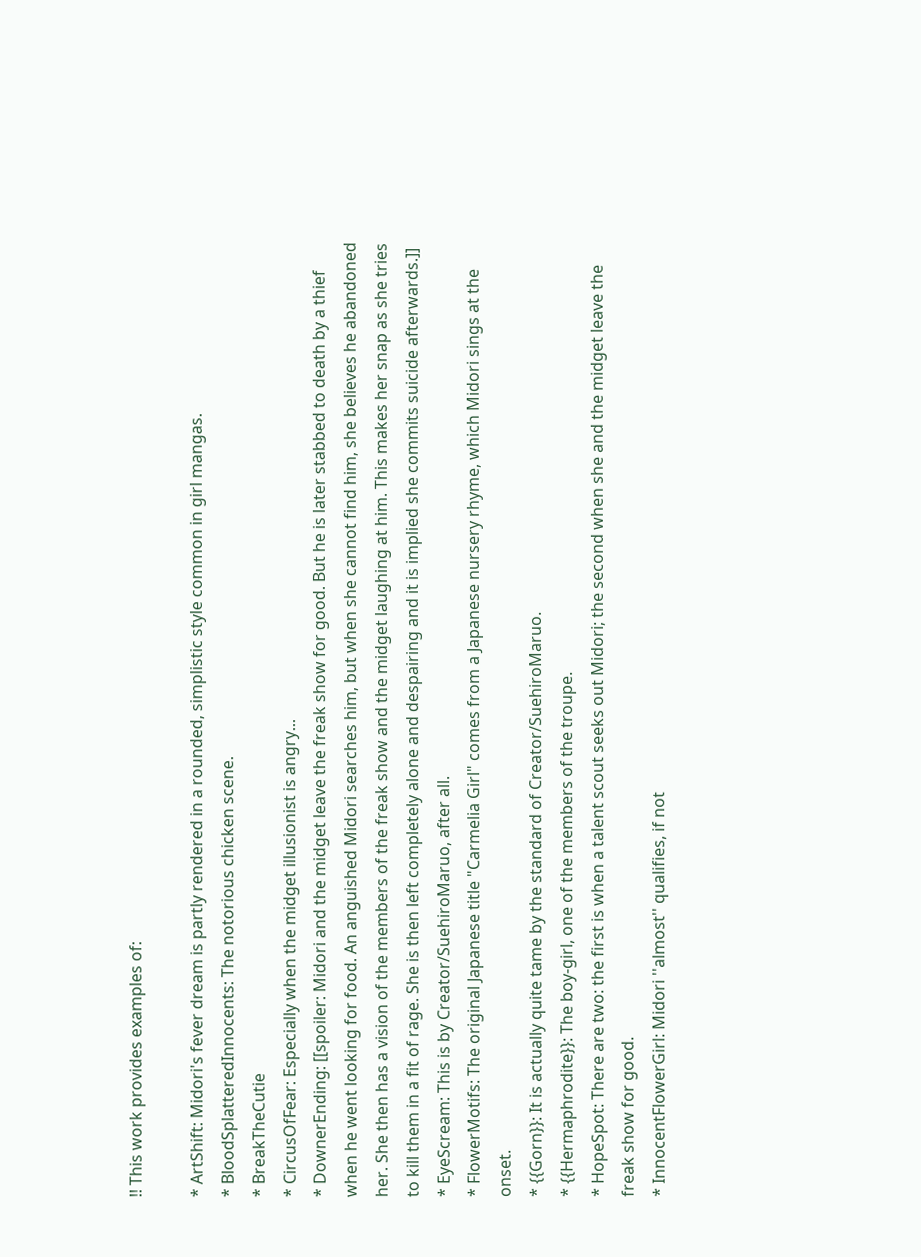!! This work provides examples of:

* ArtShift: Midori's fever dream is partly rendered in a rounded, simplistic style common in girl mangas.
* BloodSplatteredInnocents: The notorious chicken scene.
* BreakTheCutie
* CircusOfFear: Especially when the midget illusionist is angry...
* DownerEnding: [[spoiler: Midori and the midget leave the freak show for good. But he is later stabbed to death by a thief when he went looking for food. An anguished Midori searches him, but when she cannot find him, she believes he abandoned her. She then has a vision of the members of the freak show and the midget laughing at him. This makes her snap as she tries to kill them in a fit of rage. She is then left completely alone and despairing and it is implied she commits suicide afterwards.]]
* EyeScream: This is by Creator/SuehiroMaruo, after all.
* FlowerMotifs: The original Japanese title "Carmelia Girl" comes from a Japanese nursery rhyme, which Midori sings at the onset.
* {{Gorn}}: It is actually quite tame by the standard of Creator/SuehiroMaruo.
* {{Hermaphrodite}}: The boy-girl, one of the members of the troupe.
* HopeSpot: There are two: the first is when a talent scout seeks out Midori; the second when she and the midget leave the freak show for good.
* InnocentFlowerGirl: Midori ''almost'' qualifies, if not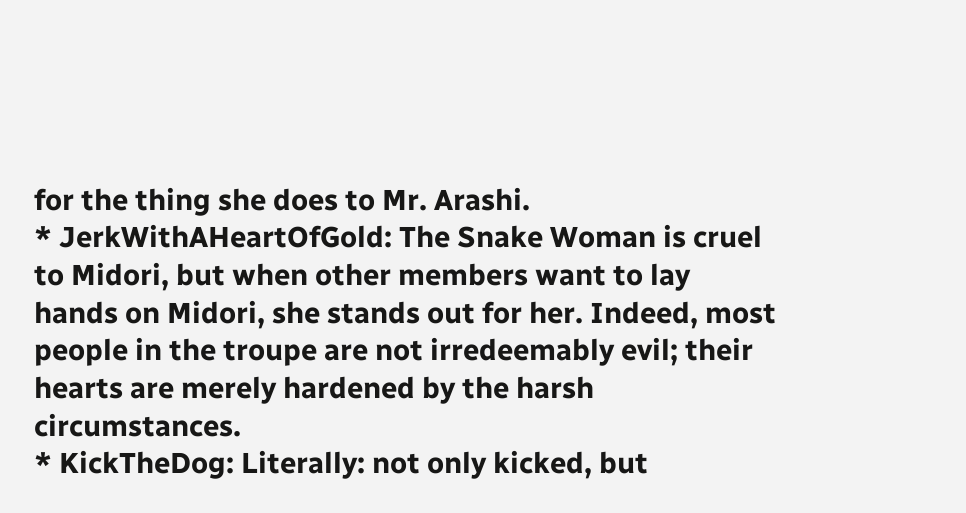for the thing she does to Mr. Arashi.
* JerkWithAHeartOfGold: The Snake Woman is cruel to Midori, but when other members want to lay hands on Midori, she stands out for her. Indeed, most people in the troupe are not irredeemably evil; their hearts are merely hardened by the harsh circumstances.
* KickTheDog: Literally: not only kicked, but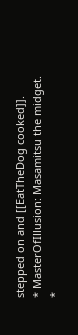stepped on and [[EatTheDog cooked]].
* MasterOfIllusion: Masamitsu the midget.
*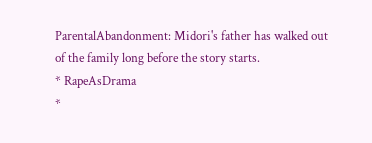ParentalAbandonment: Midori's father has walked out of the family long before the story starts.
* RapeAsDrama
*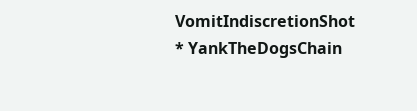VomitIndiscretionShot
* YankTheDogsChain